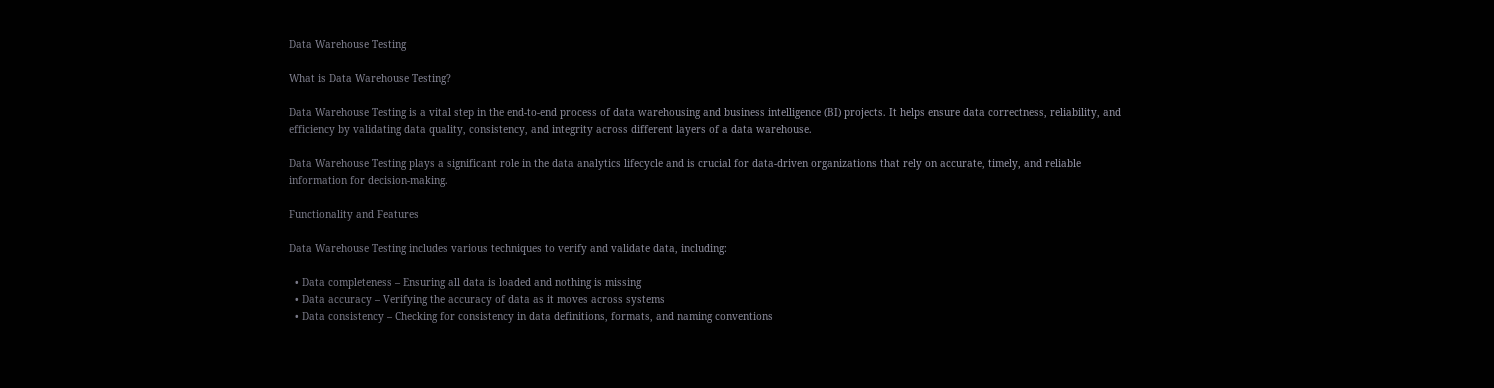Data Warehouse Testing

What is Data Warehouse Testing?

Data Warehouse Testing is a vital step in the end-to-end process of data warehousing and business intelligence (BI) projects. It helps ensure data correctness, reliability, and efficiency by validating data quality, consistency, and integrity across different layers of a data warehouse.

Data Warehouse Testing plays a significant role in the data analytics lifecycle and is crucial for data-driven organizations that rely on accurate, timely, and reliable information for decision-making.

Functionality and Features

Data Warehouse Testing includes various techniques to verify and validate data, including:

  • Data completeness – Ensuring all data is loaded and nothing is missing
  • Data accuracy – Verifying the accuracy of data as it moves across systems
  • Data consistency – Checking for consistency in data definitions, formats, and naming conventions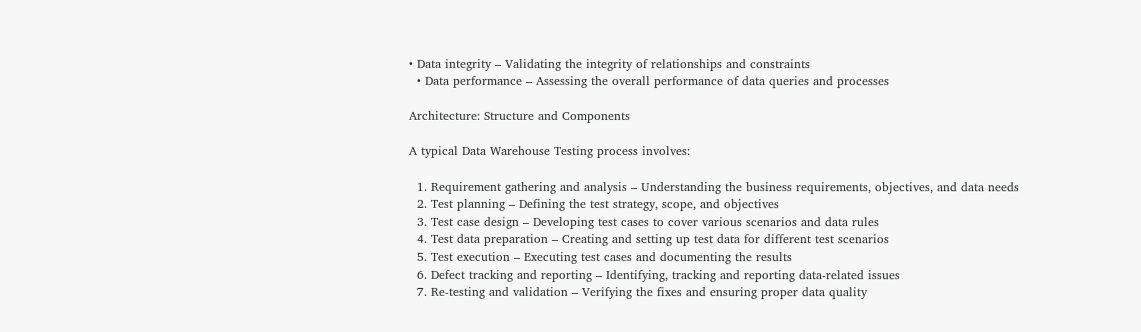• Data integrity – Validating the integrity of relationships and constraints
  • Data performance – Assessing the overall performance of data queries and processes

Architecture: Structure and Components

A typical Data Warehouse Testing process involves:

  1. Requirement gathering and analysis – Understanding the business requirements, objectives, and data needs
  2. Test planning – Defining the test strategy, scope, and objectives
  3. Test case design – Developing test cases to cover various scenarios and data rules
  4. Test data preparation – Creating and setting up test data for different test scenarios
  5. Test execution – Executing test cases and documenting the results
  6. Defect tracking and reporting – Identifying, tracking and reporting data-related issues
  7. Re-testing and validation – Verifying the fixes and ensuring proper data quality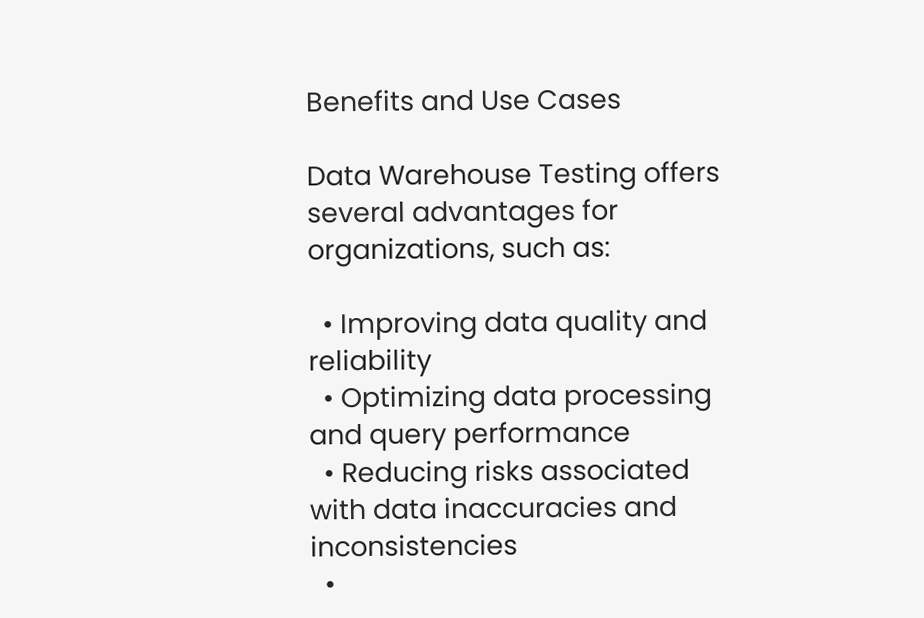Benefits and Use Cases

Data Warehouse Testing offers several advantages for organizations, such as:

  • Improving data quality and reliability
  • Optimizing data processing and query performance
  • Reducing risks associated with data inaccuracies and inconsistencies
  •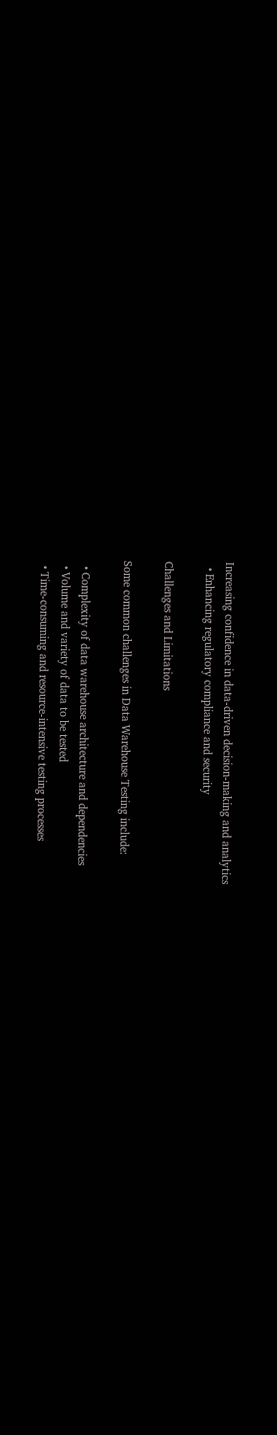Increasing confidence in data-driven decision-making and analytics
  • Enhancing regulatory compliance and security

Challenges and Limitations

Some common challenges in Data Warehouse Testing include:

  • Complexity of data warehouse architecture and dependencies
  • Volume and variety of data to be tested
  • Time-consuming and resource-intensive testing processes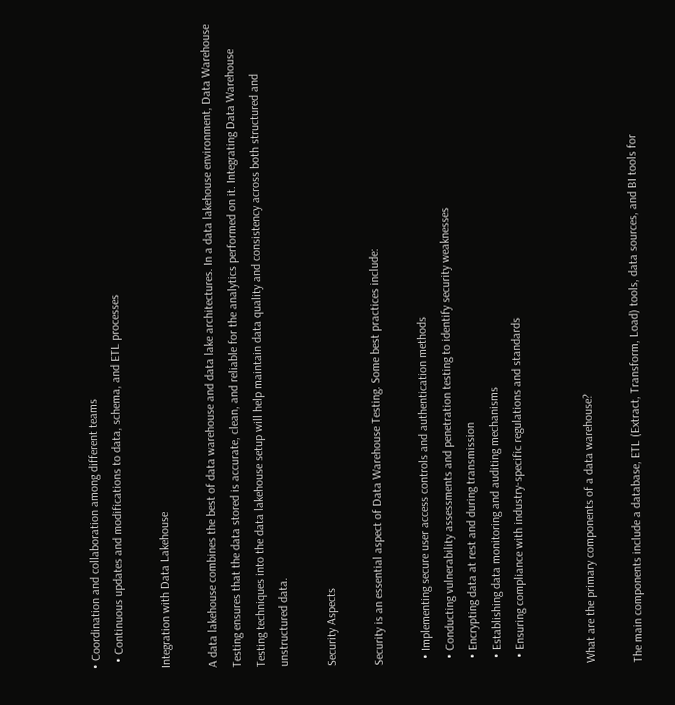• Coordination and collaboration among different teams
  • Continuous updates and modifications to data, schema, and ETL processes

Integration with Data Lakehouse

A data lakehouse combines the best of data warehouse and data lake architectures. In a data lakehouse environment, Data Warehouse Testing ensures that the data stored is accurate, clean, and reliable for the analytics performed on it. Integrating Data Warehouse Testing techniques into the data lakehouse setup will help maintain data quality and consistency across both structured and unstructured data.

Security Aspects

Security is an essential aspect of Data Warehouse Testing. Some best practices include:

  • Implementing secure user access controls and authentication methods
  • Conducting vulnerability assessments and penetration testing to identify security weaknesses
  • Encrypting data at rest and during transmission
  • Establishing data monitoring and auditing mechanisms
  • Ensuring compliance with industry-specific regulations and standards


What are the primary components of a data warehouse?

The main components include a database, ETL (Extract, Transform, Load) tools, data sources, and BI tools for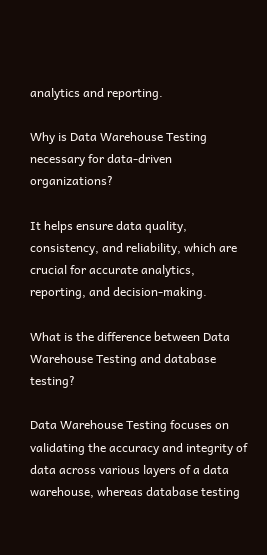analytics and reporting.

Why is Data Warehouse Testing necessary for data-driven organizations?

It helps ensure data quality, consistency, and reliability, which are crucial for accurate analytics, reporting, and decision-making.

What is the difference between Data Warehouse Testing and database testing?

Data Warehouse Testing focuses on validating the accuracy and integrity of data across various layers of a data warehouse, whereas database testing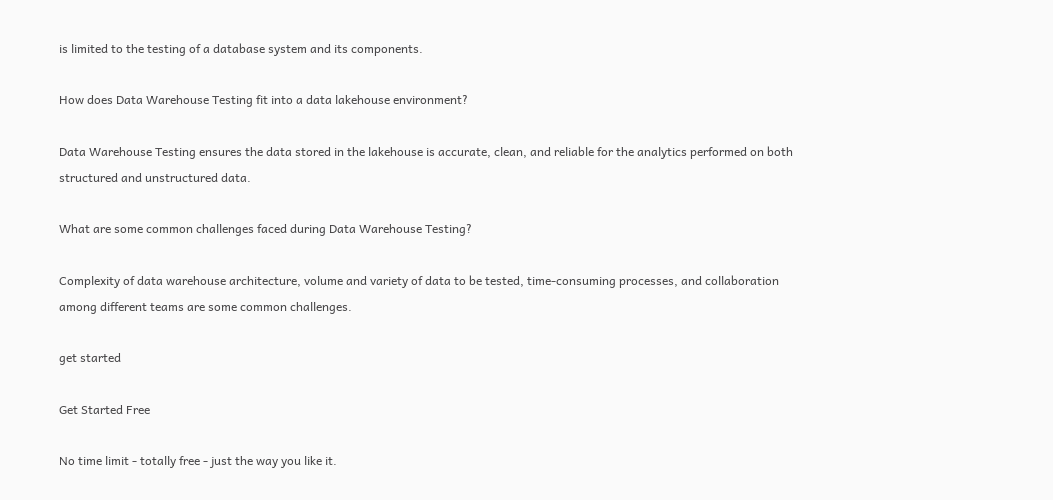is limited to the testing of a database system and its components.

How does Data Warehouse Testing fit into a data lakehouse environment?

Data Warehouse Testing ensures the data stored in the lakehouse is accurate, clean, and reliable for the analytics performed on both structured and unstructured data.

What are some common challenges faced during Data Warehouse Testing?

Complexity of data warehouse architecture, volume and variety of data to be tested, time-consuming processes, and collaboration among different teams are some common challenges.

get started

Get Started Free

No time limit - totally free - just the way you like it.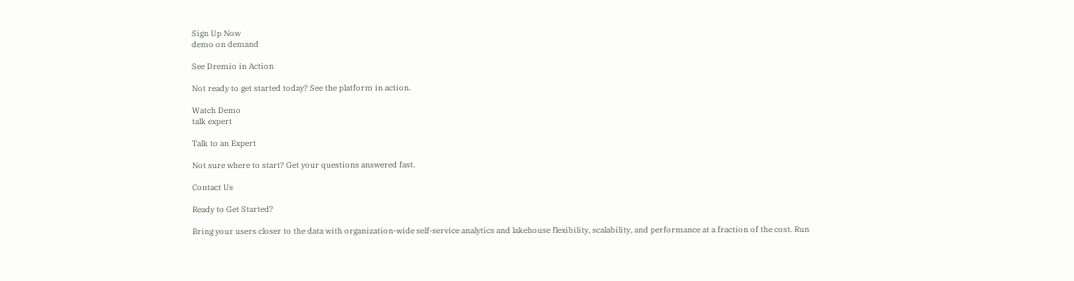Sign Up Now
demo on demand

See Dremio in Action

Not ready to get started today? See the platform in action.

Watch Demo
talk expert

Talk to an Expert

Not sure where to start? Get your questions answered fast.

Contact Us

Ready to Get Started?

Bring your users closer to the data with organization-wide self-service analytics and lakehouse flexibility, scalability, and performance at a fraction of the cost. Run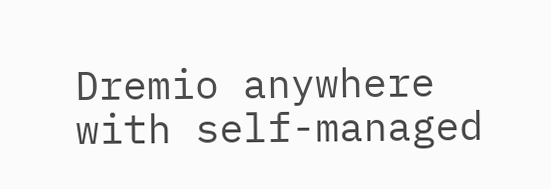Dremio anywhere with self-managed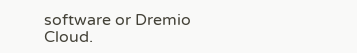software or Dremio Cloud.